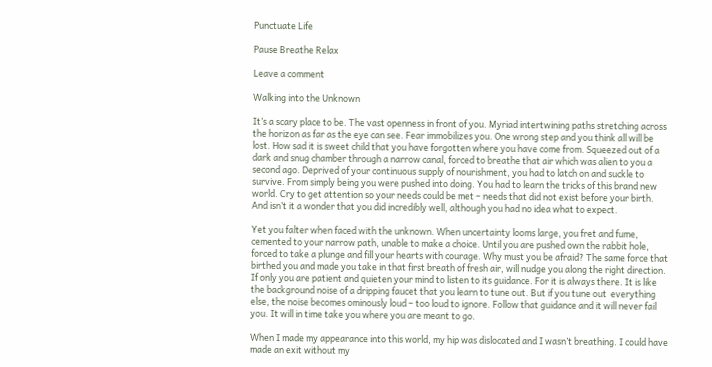Punctuate Life

Pause Breathe Relax

Leave a comment

Walking into the Unknown

It’s a scary place to be. The vast openness in front of you. Myriad intertwining paths stretching across the horizon as far as the eye can see. Fear immobilizes you. One wrong step and you think all will be lost. How sad it is sweet child that you have forgotten where you have come from. Squeezed out of a dark and snug chamber through a narrow canal, forced to breathe that air which was alien to you a second ago. Deprived of your continuous supply of nourishment, you had to latch on and suckle to survive. From simply being you were pushed into doing. You had to learn the tricks of this brand new world. Cry to get attention so your needs could be met – needs that did not exist before your birth. And isn’t it a wonder that you did incredibly well, although you had no idea what to expect.

Yet you falter when faced with the unknown. When uncertainty looms large, you fret and fume, cemented to your narrow path, unable to make a choice. Until you are pushed own the rabbit hole, forced to take a plunge and fill your hearts with courage. Why must you be afraid? The same force that birthed you and made you take in that first breath of fresh air, will nudge you along the right direction. If only you are patient and quieten your mind to listen to its guidance. For it is always there. It is like the background noise of a dripping faucet that you learn to tune out. But if you tune out  everything else, the noise becomes ominously loud – too loud to ignore. Follow that guidance and it will never fail you. It will in time take you where you are meant to go.

When I made my appearance into this world, my hip was dislocated and I wasn’t breathing. I could have made an exit without my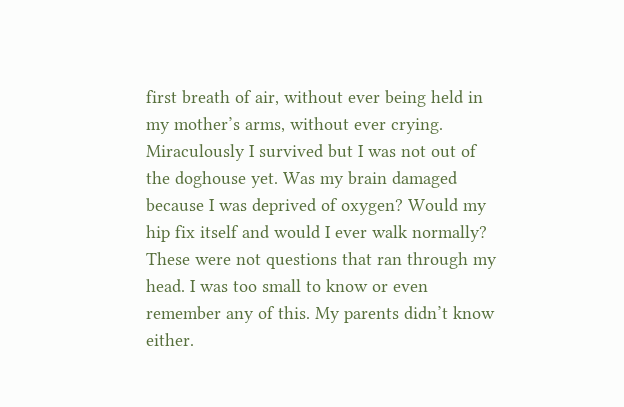first breath of air, without ever being held in my mother’s arms, without ever crying. Miraculously I survived but I was not out of the doghouse yet. Was my brain damaged because I was deprived of oxygen? Would my hip fix itself and would I ever walk normally? These were not questions that ran through my head. I was too small to know or even remember any of this. My parents didn’t know either.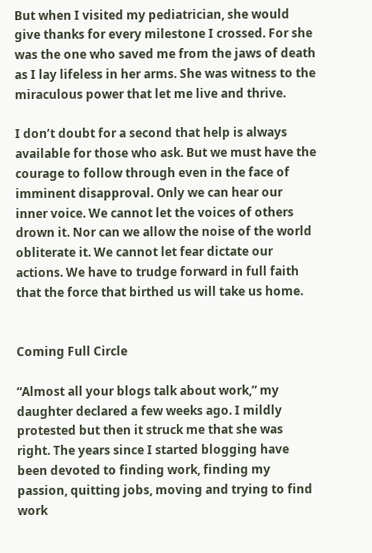But when I visited my pediatrician, she would give thanks for every milestone I crossed. For she was the one who saved me from the jaws of death as I lay lifeless in her arms. She was witness to the miraculous power that let me live and thrive.

I don’t doubt for a second that help is always available for those who ask. But we must have the courage to follow through even in the face of imminent disapproval. Only we can hear our inner voice. We cannot let the voices of others drown it. Nor can we allow the noise of the world obliterate it. We cannot let fear dictate our actions. We have to trudge forward in full faith that the force that birthed us will take us home.


Coming Full Circle

“Almost all your blogs talk about work,” my daughter declared a few weeks ago. I mildly protested but then it struck me that she was right. The years since I started blogging have been devoted to finding work, finding my passion, quitting jobs, moving and trying to find work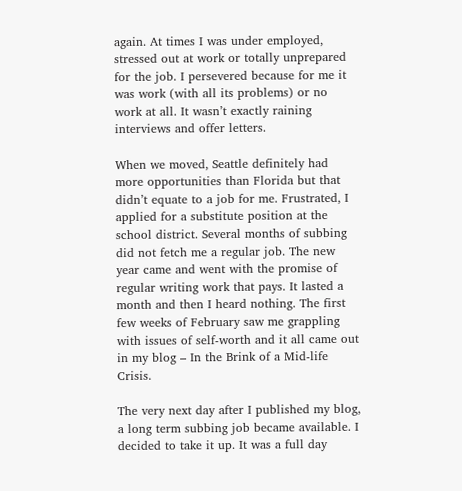again. At times I was under employed, stressed out at work or totally unprepared for the job. I persevered because for me it was work (with all its problems) or no work at all. It wasn’t exactly raining interviews and offer letters.

When we moved, Seattle definitely had more opportunities than Florida but that didn’t equate to a job for me. Frustrated, I applied for a substitute position at the school district. Several months of subbing did not fetch me a regular job. The new year came and went with the promise of regular writing work that pays. It lasted a month and then I heard nothing. The first few weeks of February saw me grappling with issues of self-worth and it all came out in my blog – In the Brink of a Mid-life Crisis.

The very next day after I published my blog, a long term subbing job became available. I decided to take it up. It was a full day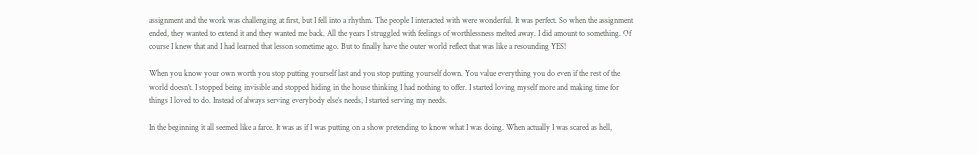assignment and the work was challenging at first, but I fell into a rhythm. The people I interacted with were wonderful. It was perfect. So when the assignment ended, they wanted to extend it and they wanted me back. All the years I struggled with feelings of worthlessness melted away. I did amount to something. Of course I knew that and I had learned that lesson sometime ago. But to finally have the outer world reflect that was like a resounding YES!

When you know your own worth you stop putting yourself last and you stop putting yourself down. You value everything you do even if the rest of the world doesn’t. I stopped being invisible and stopped hiding in the house thinking I had nothing to offer. I started loving myself more and making time for things I loved to do. Instead of always serving everybody else’s needs, I started serving my needs.

In the beginning it all seemed like a farce. It was as if I was putting on a show pretending to know what I was doing. When actually I was scared as hell,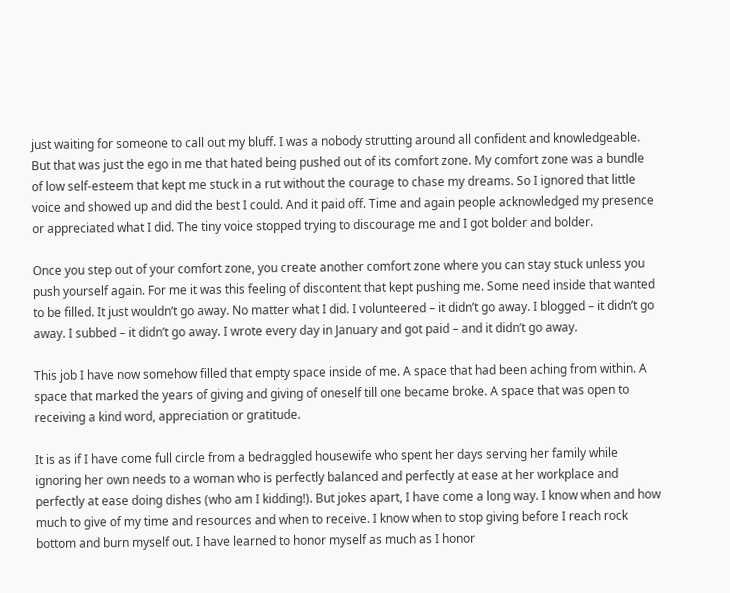just waiting for someone to call out my bluff. I was a nobody strutting around all confident and knowledgeable. But that was just the ego in me that hated being pushed out of its comfort zone. My comfort zone was a bundle of low self-esteem that kept me stuck in a rut without the courage to chase my dreams. So I ignored that little voice and showed up and did the best I could. And it paid off. Time and again people acknowledged my presence or appreciated what I did. The tiny voice stopped trying to discourage me and I got bolder and bolder.

Once you step out of your comfort zone, you create another comfort zone where you can stay stuck unless you push yourself again. For me it was this feeling of discontent that kept pushing me. Some need inside that wanted to be filled. It just wouldn’t go away. No matter what I did. I volunteered – it didn’t go away. I blogged – it didn’t go away. I subbed – it didn’t go away. I wrote every day in January and got paid – and it didn’t go away.

This job I have now somehow filled that empty space inside of me. A space that had been aching from within. A space that marked the years of giving and giving of oneself till one became broke. A space that was open to receiving a kind word, appreciation or gratitude.

It is as if I have come full circle from a bedraggled housewife who spent her days serving her family while ignoring her own needs to a woman who is perfectly balanced and perfectly at ease at her workplace and perfectly at ease doing dishes (who am I kidding!). But jokes apart, I have come a long way. I know when and how much to give of my time and resources and when to receive. I know when to stop giving before I reach rock bottom and burn myself out. I have learned to honor myself as much as I honor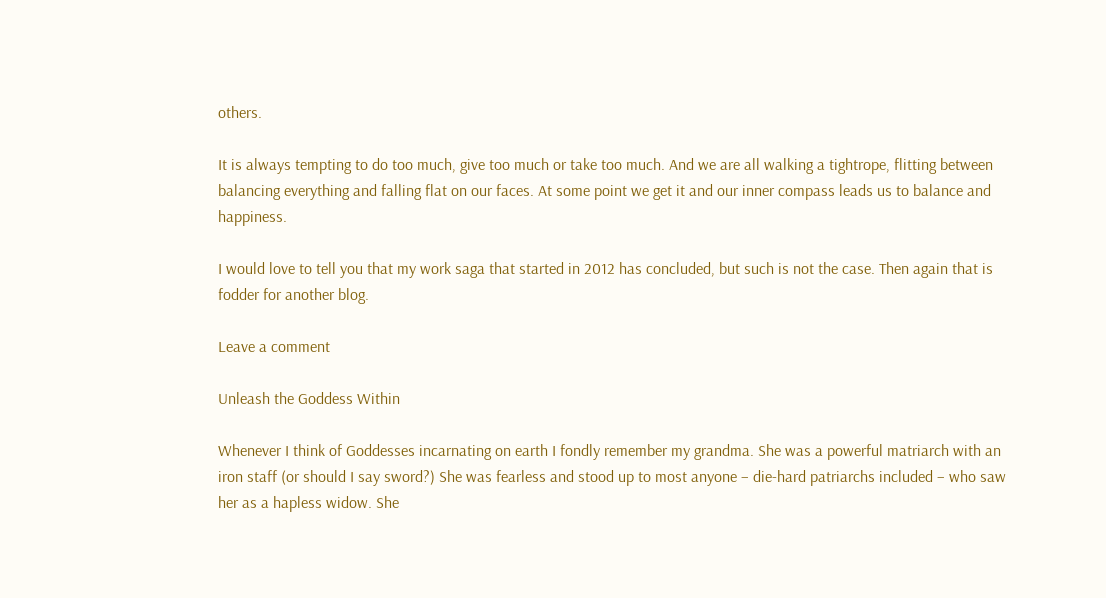others.

It is always tempting to do too much, give too much or take too much. And we are all walking a tightrope, flitting between balancing everything and falling flat on our faces. At some point we get it and our inner compass leads us to balance and happiness.

I would love to tell you that my work saga that started in 2012 has concluded, but such is not the case. Then again that is fodder for another blog.

Leave a comment

Unleash the Goddess Within

Whenever I think of Goddesses incarnating on earth I fondly remember my grandma. She was a powerful matriarch with an iron staff (or should I say sword?) She was fearless and stood up to most anyone – die-hard patriarchs included – who saw her as a hapless widow. She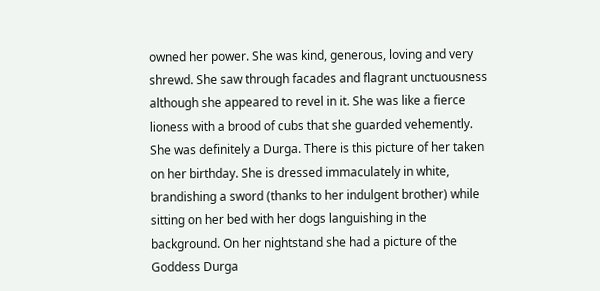owned her power. She was kind, generous, loving and very shrewd. She saw through facades and flagrant unctuousness although she appeared to revel in it. She was like a fierce lioness with a brood of cubs that she guarded vehemently. She was definitely a Durga. There is this picture of her taken on her birthday. She is dressed immaculately in white, brandishing a sword (thanks to her indulgent brother) while sitting on her bed with her dogs languishing in the background. On her nightstand she had a picture of the Goddess Durga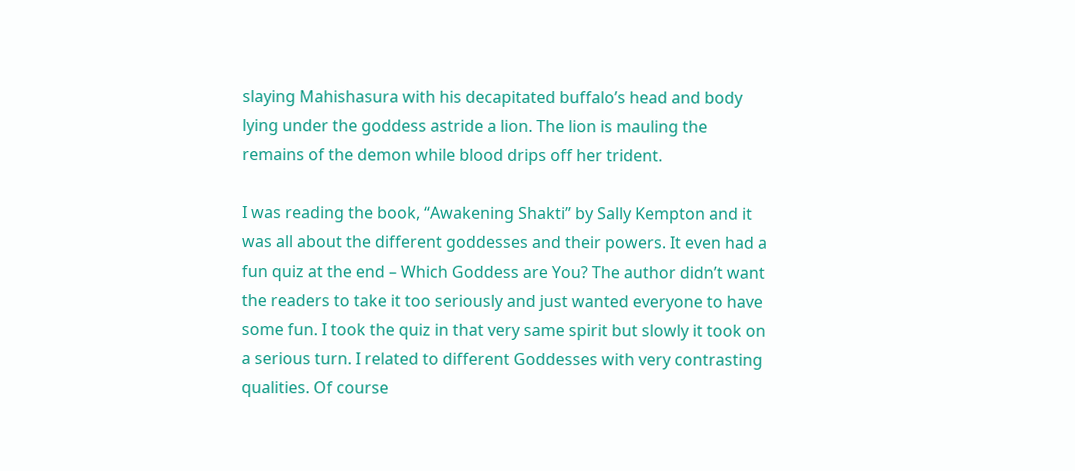slaying Mahishasura with his decapitated buffalo’s head and body lying under the goddess astride a lion. The lion is mauling the remains of the demon while blood drips off her trident.

I was reading the book, “Awakening Shakti” by Sally Kempton and it was all about the different goddesses and their powers. It even had a fun quiz at the end – Which Goddess are You? The author didn’t want the readers to take it too seriously and just wanted everyone to have some fun. I took the quiz in that very same spirit but slowly it took on a serious turn. I related to different Goddesses with very contrasting qualities. Of course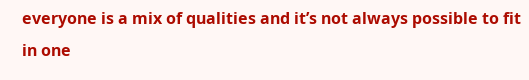everyone is a mix of qualities and it’s not always possible to fit in one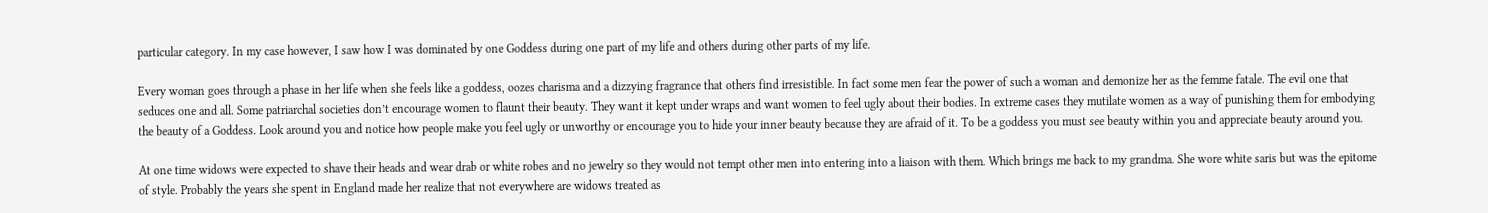particular category. In my case however, I saw how I was dominated by one Goddess during one part of my life and others during other parts of my life.

Every woman goes through a phase in her life when she feels like a goddess, oozes charisma and a dizzying fragrance that others find irresistible. In fact some men fear the power of such a woman and demonize her as the femme fatale. The evil one that seduces one and all. Some patriarchal societies don’t encourage women to flaunt their beauty. They want it kept under wraps and want women to feel ugly about their bodies. In extreme cases they mutilate women as a way of punishing them for embodying the beauty of a Goddess. Look around you and notice how people make you feel ugly or unworthy or encourage you to hide your inner beauty because they are afraid of it. To be a goddess you must see beauty within you and appreciate beauty around you.

At one time widows were expected to shave their heads and wear drab or white robes and no jewelry so they would not tempt other men into entering into a liaison with them. Which brings me back to my grandma. She wore white saris but was the epitome of style. Probably the years she spent in England made her realize that not everywhere are widows treated as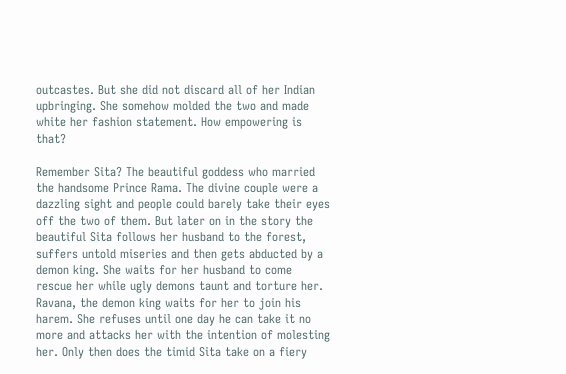outcastes. But she did not discard all of her Indian upbringing. She somehow molded the two and made white her fashion statement. How empowering is that?

Remember Sita? The beautiful goddess who married the handsome Prince Rama. The divine couple were a dazzling sight and people could barely take their eyes off the two of them. But later on in the story the beautiful Sita follows her husband to the forest, suffers untold miseries and then gets abducted by a demon king. She waits for her husband to come rescue her while ugly demons taunt and torture her. Ravana, the demon king waits for her to join his harem. She refuses until one day he can take it no more and attacks her with the intention of molesting her. Only then does the timid Sita take on a fiery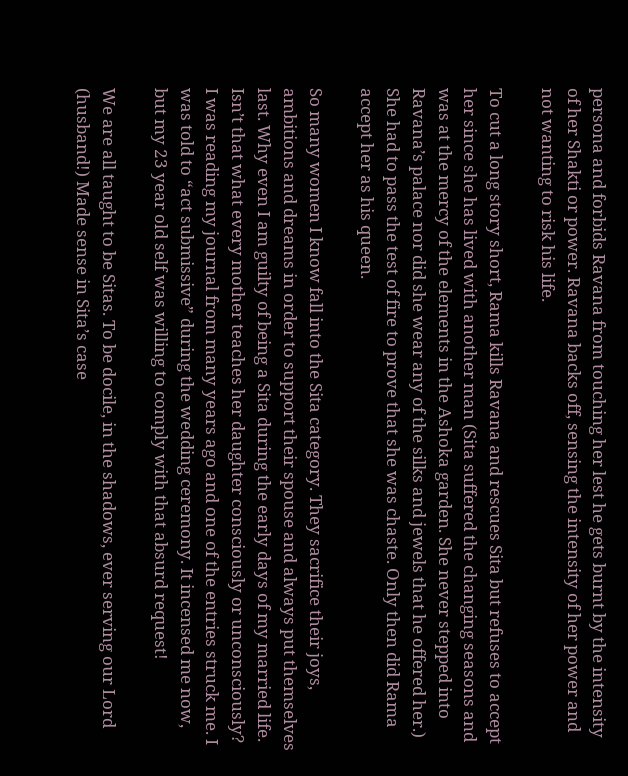persona and forbids Ravana from touching her lest he gets burnt by the intensity of her Shakti or power. Ravana backs off, sensing the intensity of her power and not wanting to risk his life.

To cut a long story short, Rama kills Ravana and rescues Sita but refuses to accept her since she has lived with another man (Sita suffered the changing seasons and was at the mercy of the elements in the Ashoka garden. She never stepped into Ravana’s palace nor did she wear any of the silks and jewels that he offered her.) She had to pass the test of fire to prove that she was chaste. Only then did Rama accept her as his queen.

So many women I know fall into the Sita category. They sacrifice their joys, ambitions and dreams in order to support their spouse and always put themselves last. Why even I am guilty of being a Sita during the early days of my married life. Isn’t that what every mother teaches her daughter consciously or unconsciously? I was reading my journal from many years ago and one of the entries struck me. I was told to “act submissive” during the wedding ceremony. It incensed me now, but my 23 year old self was willing to comply with that absurd request!

We are all taught to be Sitas. To be docile, in the shadows, ever serving our Lord (husband!) Made sense in Sita’s case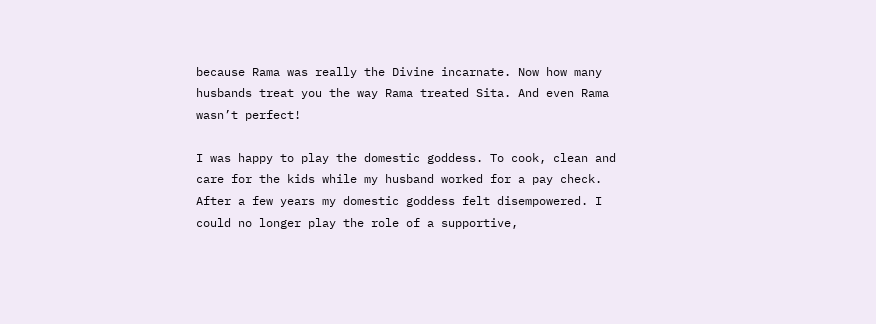because Rama was really the Divine incarnate. Now how many husbands treat you the way Rama treated Sita. And even Rama wasn’t perfect!

I was happy to play the domestic goddess. To cook, clean and care for the kids while my husband worked for a pay check. After a few years my domestic goddess felt disempowered. I could no longer play the role of a supportive,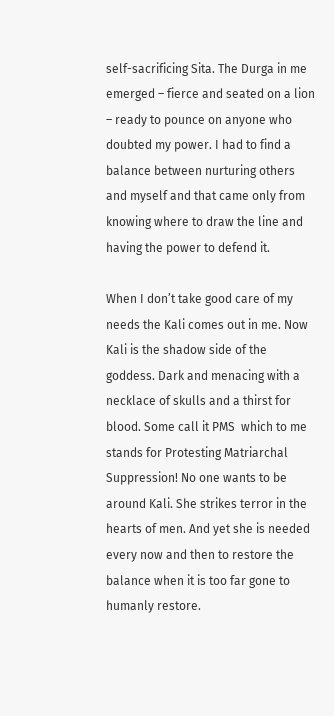self-sacrificing Sita. The Durga in me emerged – fierce and seated on a lion – ready to pounce on anyone who doubted my power. I had to find a balance between nurturing others and myself and that came only from knowing where to draw the line and having the power to defend it.

When I don’t take good care of my needs the Kali comes out in me. Now Kali is the shadow side of the goddess. Dark and menacing with a necklace of skulls and a thirst for blood. Some call it PMS  which to me stands for Protesting Matriarchal Suppression! No one wants to be around Kali. She strikes terror in the hearts of men. And yet she is needed every now and then to restore the balance when it is too far gone to humanly restore.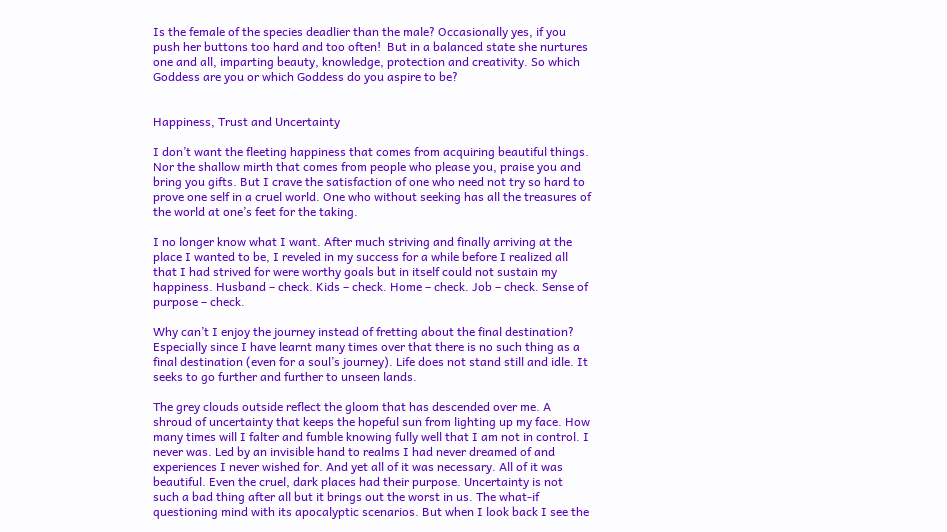Is the female of the species deadlier than the male? Occasionally yes, if you push her buttons too hard and too often!  But in a balanced state she nurtures one and all, imparting beauty, knowledge, protection and creativity. So which Goddess are you or which Goddess do you aspire to be?


Happiness, Trust and Uncertainty

I don’t want the fleeting happiness that comes from acquiring beautiful things. Nor the shallow mirth that comes from people who please you, praise you and bring you gifts. But I crave the satisfaction of one who need not try so hard to prove one self in a cruel world. One who without seeking has all the treasures of the world at one’s feet for the taking.

I no longer know what I want. After much striving and finally arriving at the place I wanted to be, I reveled in my success for a while before I realized all that I had strived for were worthy goals but in itself could not sustain my happiness. Husband – check. Kids – check. Home – check. Job – check. Sense of purpose – check.

Why can’t I enjoy the journey instead of fretting about the final destination? Especially since I have learnt many times over that there is no such thing as a final destination (even for a soul’s journey). Life does not stand still and idle. It seeks to go further and further to unseen lands.

The grey clouds outside reflect the gloom that has descended over me. A shroud of uncertainty that keeps the hopeful sun from lighting up my face. How many times will I falter and fumble knowing fully well that I am not in control. I never was. Led by an invisible hand to realms I had never dreamed of and experiences I never wished for. And yet all of it was necessary. All of it was beautiful. Even the cruel, dark places had their purpose. Uncertainty is not such a bad thing after all but it brings out the worst in us. The what-if questioning mind with its apocalyptic scenarios. But when I look back I see the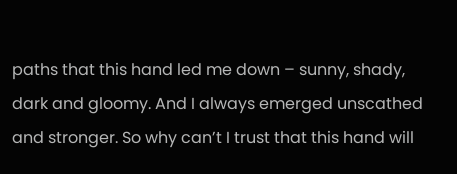paths that this hand led me down – sunny, shady, dark and gloomy. And I always emerged unscathed and stronger. So why can’t I trust that this hand will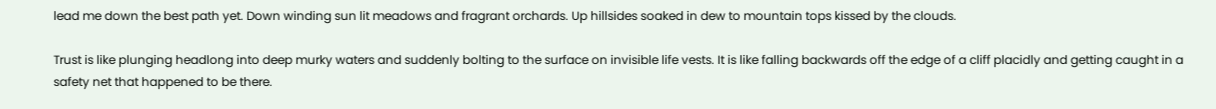lead me down the best path yet. Down winding sun lit meadows and fragrant orchards. Up hillsides soaked in dew to mountain tops kissed by the clouds.

Trust is like plunging headlong into deep murky waters and suddenly bolting to the surface on invisible life vests. It is like falling backwards off the edge of a cliff placidly and getting caught in a safety net that happened to be there.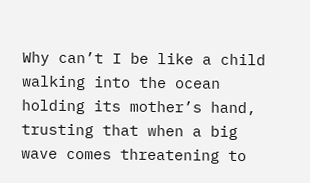Why can’t I be like a child walking into the ocean holding its mother’s hand, trusting that when a big wave comes threatening to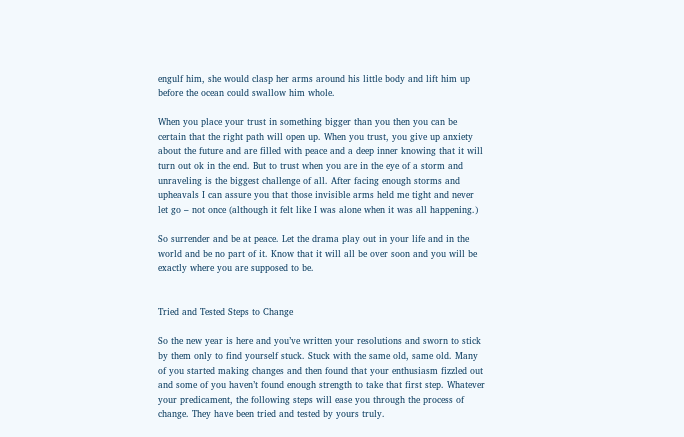engulf him, she would clasp her arms around his little body and lift him up before the ocean could swallow him whole.

When you place your trust in something bigger than you then you can be certain that the right path will open up. When you trust, you give up anxiety about the future and are filled with peace and a deep inner knowing that it will turn out ok in the end. But to trust when you are in the eye of a storm and unraveling is the biggest challenge of all. After facing enough storms and upheavals I can assure you that those invisible arms held me tight and never let go – not once (although it felt like I was alone when it was all happening.)

So surrender and be at peace. Let the drama play out in your life and in the world and be no part of it. Know that it will all be over soon and you will be exactly where you are supposed to be.


Tried and Tested Steps to Change

So the new year is here and you’ve written your resolutions and sworn to stick by them only to find yourself stuck. Stuck with the same old, same old. Many of you started making changes and then found that your enthusiasm fizzled out and some of you haven’t found enough strength to take that first step. Whatever your predicament, the following steps will ease you through the process of change. They have been tried and tested by yours truly.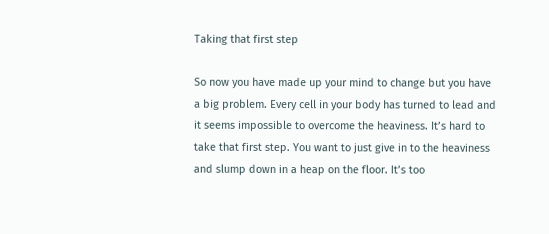Taking that first step

So now you have made up your mind to change but you have a big problem. Every cell in your body has turned to lead and it seems impossible to overcome the heaviness. It’s hard to take that first step. You want to just give in to the heaviness and slump down in a heap on the floor. It’s too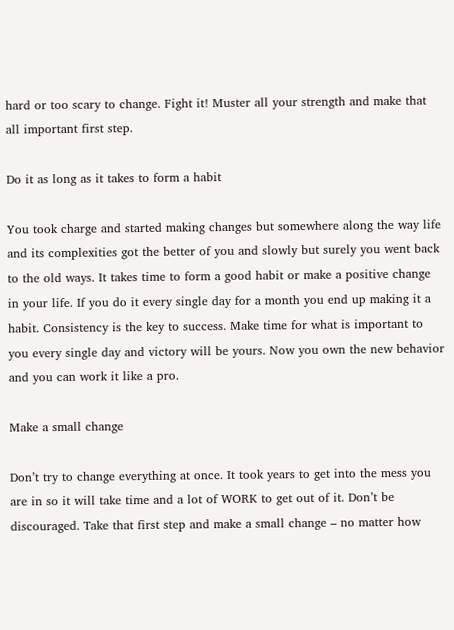hard or too scary to change. Fight it! Muster all your strength and make that all important first step.

Do it as long as it takes to form a habit

You took charge and started making changes but somewhere along the way life and its complexities got the better of you and slowly but surely you went back to the old ways. It takes time to form a good habit or make a positive change in your life. If you do it every single day for a month you end up making it a habit. Consistency is the key to success. Make time for what is important to you every single day and victory will be yours. Now you own the new behavior and you can work it like a pro.

Make a small change

Don’t try to change everything at once. It took years to get into the mess you are in so it will take time and a lot of WORK to get out of it. Don’t be discouraged. Take that first step and make a small change – no matter how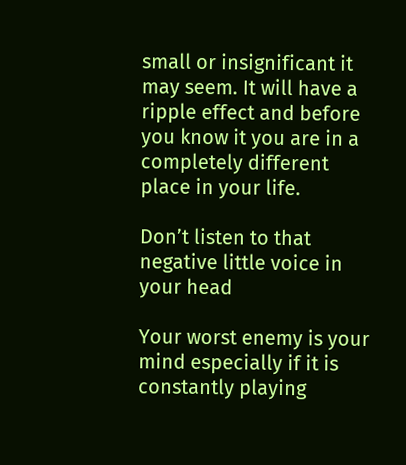small or insignificant it may seem. It will have a ripple effect and before you know it you are in a completely different place in your life.

Don’t listen to that negative little voice in your head

Your worst enemy is your mind especially if it is constantly playing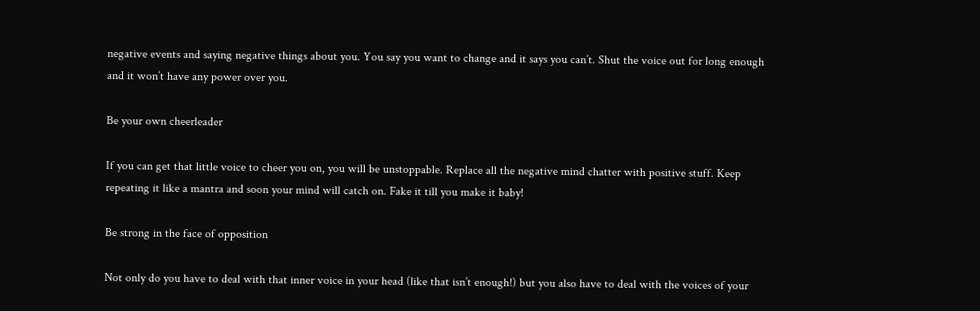negative events and saying negative things about you. You say you want to change and it says you can’t. Shut the voice out for long enough and it won’t have any power over you.

Be your own cheerleader

If you can get that little voice to cheer you on, you will be unstoppable. Replace all the negative mind chatter with positive stuff. Keep repeating it like a mantra and soon your mind will catch on. Fake it till you make it baby!

Be strong in the face of opposition

Not only do you have to deal with that inner voice in your head (like that isn’t enough!) but you also have to deal with the voices of your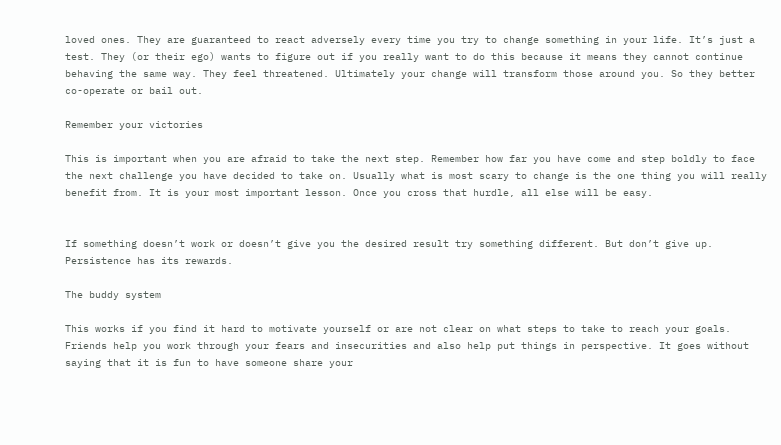loved ones. They are guaranteed to react adversely every time you try to change something in your life. It’s just a test. They (or their ego) wants to figure out if you really want to do this because it means they cannot continue behaving the same way. They feel threatened. Ultimately your change will transform those around you. So they better co-operate or bail out.

Remember your victories

This is important when you are afraid to take the next step. Remember how far you have come and step boldly to face the next challenge you have decided to take on. Usually what is most scary to change is the one thing you will really benefit from. It is your most important lesson. Once you cross that hurdle, all else will be easy.


If something doesn’t work or doesn’t give you the desired result try something different. But don’t give up. Persistence has its rewards.

The buddy system

This works if you find it hard to motivate yourself or are not clear on what steps to take to reach your goals. Friends help you work through your fears and insecurities and also help put things in perspective. It goes without saying that it is fun to have someone share your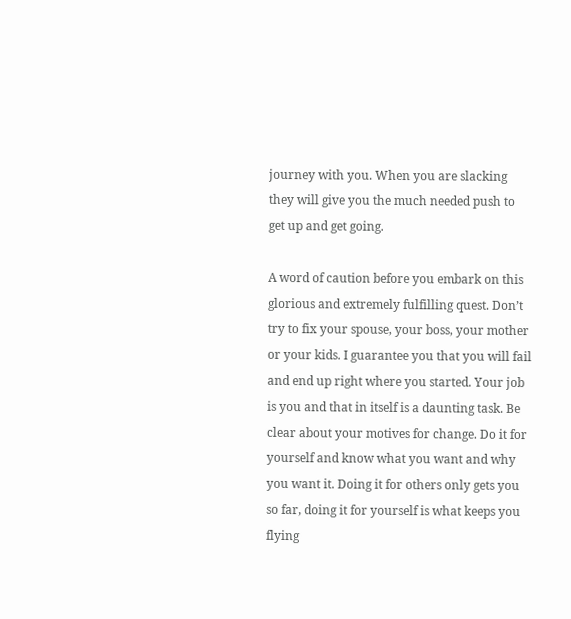journey with you. When you are slacking they will give you the much needed push to get up and get going.

A word of caution before you embark on this glorious and extremely fulfilling quest. Don’t try to fix your spouse, your boss, your mother or your kids. I guarantee you that you will fail and end up right where you started. Your job is you and that in itself is a daunting task. Be clear about your motives for change. Do it for yourself and know what you want and why you want it. Doing it for others only gets you so far, doing it for yourself is what keeps you flying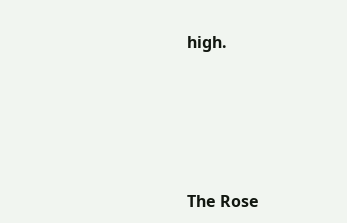high.






The Rose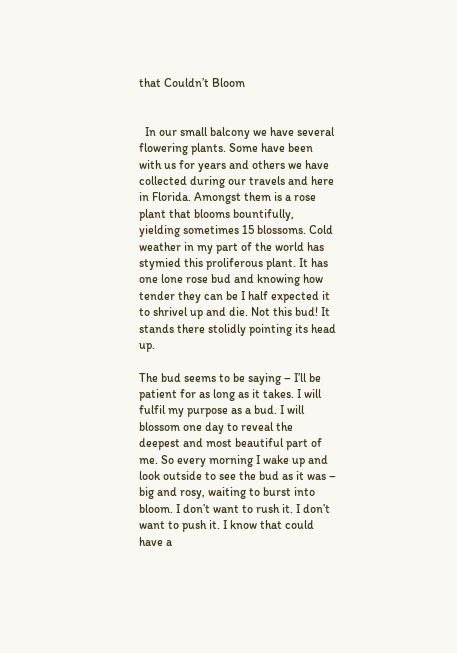that Couldn’t Bloom


  In our small balcony we have several flowering plants. Some have been with us for years and others we have collected during our travels and here in Florida. Amongst them is a rose plant that blooms bountifully, yielding sometimes 15 blossoms. Cold weather in my part of the world has stymied this proliferous plant. It has one lone rose bud and knowing how tender they can be I half expected it to shrivel up and die. Not this bud! It stands there stolidly pointing its head up.

The bud seems to be saying – I’ll be patient for as long as it takes. I will fulfil my purpose as a bud. I will blossom one day to reveal the deepest and most beautiful part of me. So every morning I wake up and look outside to see the bud as it was – big and rosy, waiting to burst into bloom. I don’t want to rush it. I don’t want to push it. I know that could have a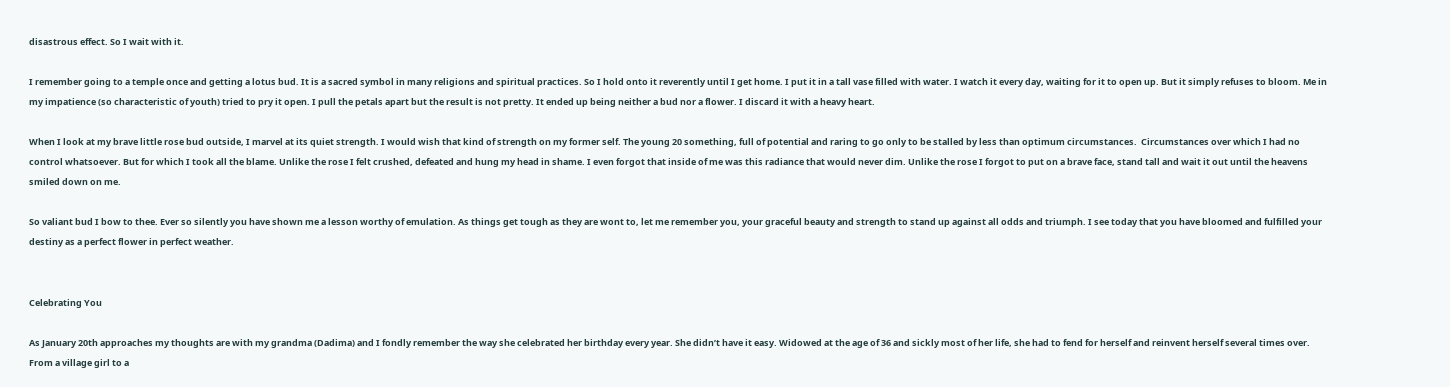disastrous effect. So I wait with it.

I remember going to a temple once and getting a lotus bud. It is a sacred symbol in many religions and spiritual practices. So I hold onto it reverently until I get home. I put it in a tall vase filled with water. I watch it every day, waiting for it to open up. But it simply refuses to bloom. Me in my impatience (so characteristic of youth) tried to pry it open. I pull the petals apart but the result is not pretty. It ended up being neither a bud nor a flower. I discard it with a heavy heart.

When I look at my brave little rose bud outside, I marvel at its quiet strength. I would wish that kind of strength on my former self. The young 20 something, full of potential and raring to go only to be stalled by less than optimum circumstances.  Circumstances over which I had no control whatsoever. But for which I took all the blame. Unlike the rose I felt crushed, defeated and hung my head in shame. I even forgot that inside of me was this radiance that would never dim. Unlike the rose I forgot to put on a brave face, stand tall and wait it out until the heavens smiled down on me.

So valiant bud I bow to thee. Ever so silently you have shown me a lesson worthy of emulation. As things get tough as they are wont to, let me remember you, your graceful beauty and strength to stand up against all odds and triumph. I see today that you have bloomed and fulfilled your destiny as a perfect flower in perfect weather.


Celebrating You

As January 20th approaches my thoughts are with my grandma (Dadima) and I fondly remember the way she celebrated her birthday every year. She didn’t have it easy. Widowed at the age of 36 and sickly most of her life, she had to fend for herself and reinvent herself several times over. From a village girl to a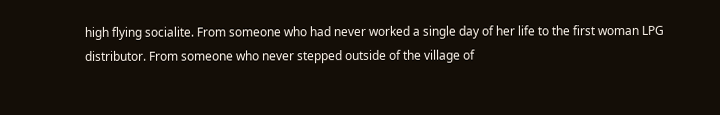high flying socialite. From someone who had never worked a single day of her life to the first woman LPG distributor. From someone who never stepped outside of the village of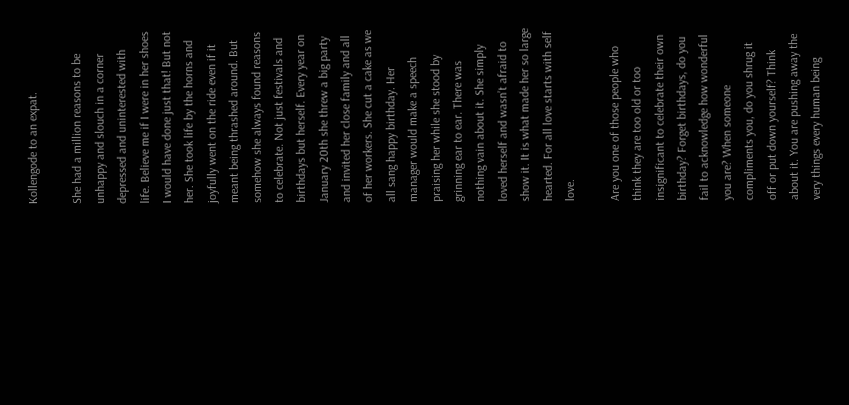Kollengode to an expat.

She had a million reasons to be unhappy and slouch in a corner depressed and uninterested with life. Believe me if I were in her shoes I would have done just that! But not her. She took life by the horns and joyfully went on the ride even if it meant being thrashed around. But somehow she always found reasons to celebrate. Not just festivals and birthdays but herself. Every year on January 20th she threw a big party and invited her close family and all of her workers. She cut a cake as we all sang happy birthday. Her manager would make a speech praising her while she stood by grinning ear to ear. There was nothing vain about it. She simply loved herself and wasn’t afraid to show it. It is what made her so large hearted. For all love starts with self love.

Are you one of those people who think they are too old or too insignificant to celebrate their own birthday? Forget birthdays, do you fail to acknowledge how wonderful you are? When someone compliments you, do you shrug it off or put down yourself? Think about it. You are pushing away the very things every human being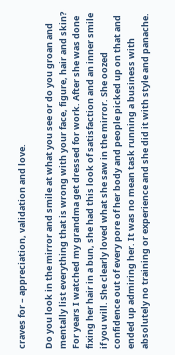craves for – appreciation, validation and love.

Do you look in the mirror and smile at what you see or do you groan and mentally list everything that is wrong with your face, figure, hair and skin? For years I watched my grandma get dressed for work. After she was done fixing her hair in a bun, she had this look of satisfaction and an inner smile if you will. She clearly loved what she saw in the mirror. She oozed confidence out of every pore of her body and people picked up on that and ended up admiring her. It was no mean task running a business with absolutely no training or experience and she did it with style and panache.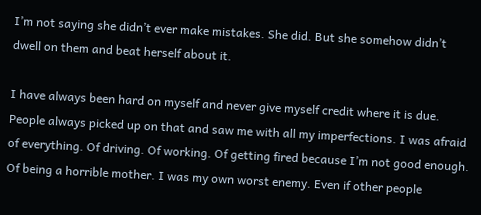I’m not saying she didn’t ever make mistakes. She did. But she somehow didn’t dwell on them and beat herself about it.

I have always been hard on myself and never give myself credit where it is due. People always picked up on that and saw me with all my imperfections. I was afraid of everything. Of driving. Of working. Of getting fired because I’m not good enough. Of being a horrible mother. I was my own worst enemy. Even if other people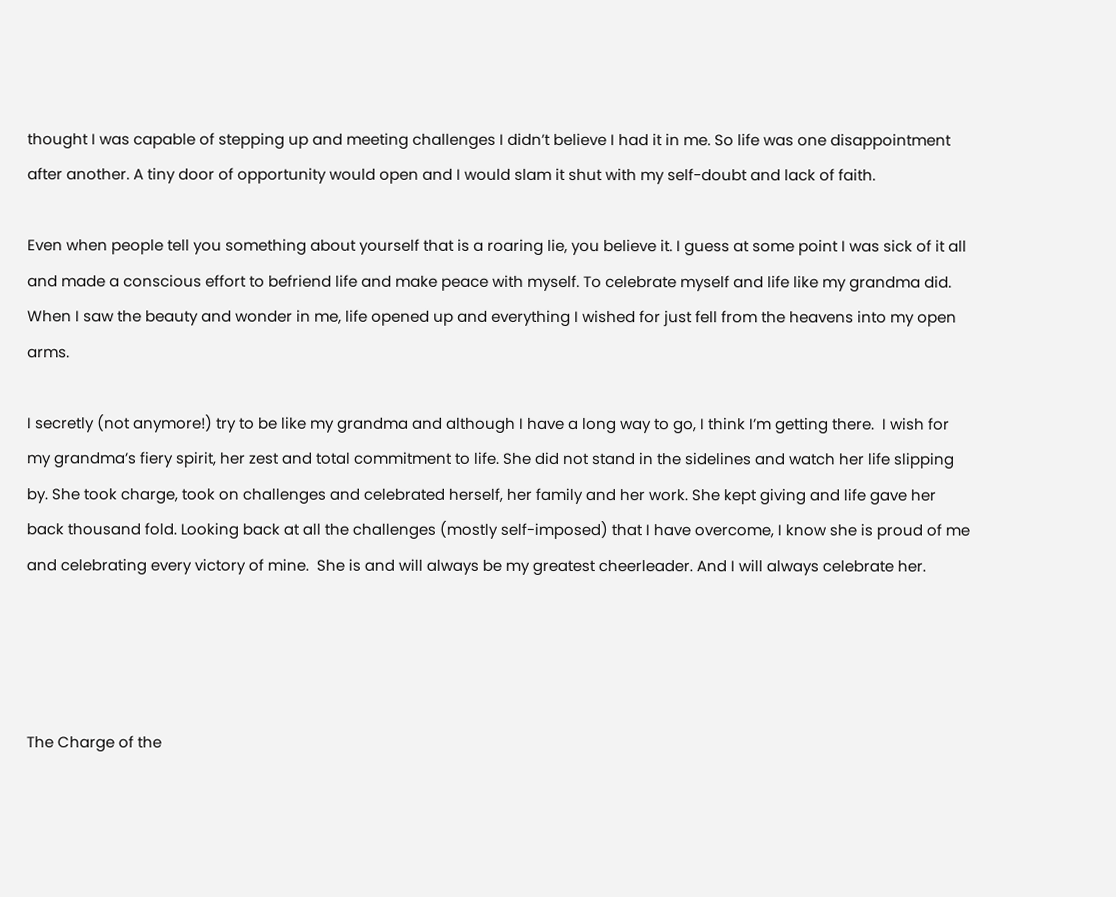thought I was capable of stepping up and meeting challenges I didn’t believe I had it in me. So life was one disappointment after another. A tiny door of opportunity would open and I would slam it shut with my self-doubt and lack of faith.

Even when people tell you something about yourself that is a roaring lie, you believe it. I guess at some point I was sick of it all and made a conscious effort to befriend life and make peace with myself. To celebrate myself and life like my grandma did. When I saw the beauty and wonder in me, life opened up and everything I wished for just fell from the heavens into my open arms.

I secretly (not anymore!) try to be like my grandma and although I have a long way to go, I think I’m getting there.  I wish for my grandma’s fiery spirit, her zest and total commitment to life. She did not stand in the sidelines and watch her life slipping by. She took charge, took on challenges and celebrated herself, her family and her work. She kept giving and life gave her back thousand fold. Looking back at all the challenges (mostly self-imposed) that I have overcome, I know she is proud of me and celebrating every victory of mine.  She is and will always be my greatest cheerleader. And I will always celebrate her.




The Charge of the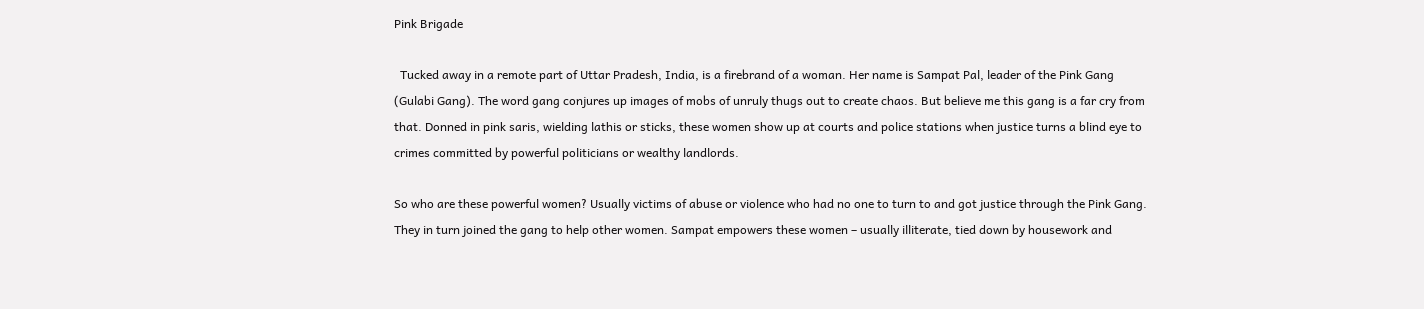Pink Brigade

  Tucked away in a remote part of Uttar Pradesh, India, is a firebrand of a woman. Her name is Sampat Pal, leader of the Pink Gang (Gulabi Gang). The word gang conjures up images of mobs of unruly thugs out to create chaos. But believe me this gang is a far cry from that. Donned in pink saris, wielding lathis or sticks, these women show up at courts and police stations when justice turns a blind eye to crimes committed by powerful politicians or wealthy landlords.

So who are these powerful women? Usually victims of abuse or violence who had no one to turn to and got justice through the Pink Gang. They in turn joined the gang to help other women. Sampat empowers these women – usually illiterate, tied down by housework and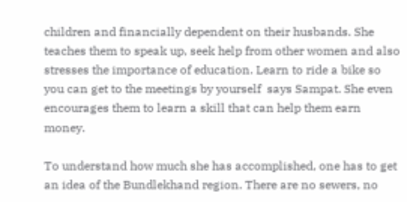children and financially dependent on their husbands. She teaches them to speak up, seek help from other women and also stresses the importance of education. Learn to ride a bike so you can get to the meetings by yourself  says Sampat. She even encourages them to learn a skill that can help them earn money.

To understand how much she has accomplished, one has to get an idea of the Bundlekhand region. There are no sewers, no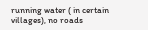running water ( in certain villages), no roads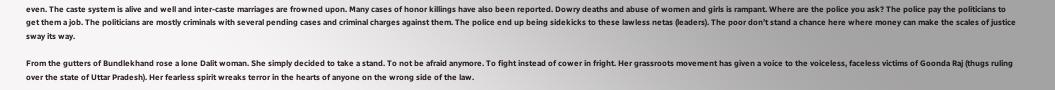even. The caste system is alive and well and inter-caste marriages are frowned upon. Many cases of honor killings have also been reported. Dowry deaths and abuse of women and girls is rampant. Where are the police you ask? The police pay the politicians to get them a job. The politicians are mostly criminals with several pending cases and criminal charges against them. The police end up being sidekicks to these lawless netas (leaders). The poor don’t stand a chance here where money can make the scales of justice sway its way.

From the gutters of Bundlekhand rose a lone Dalit woman. She simply decided to take a stand. To not be afraid anymore. To fight instead of cower in fright. Her grassroots movement has given a voice to the voiceless, faceless victims of Goonda Raj (thugs ruling over the state of Uttar Pradesh). Her fearless spirit wreaks terror in the hearts of anyone on the wrong side of the law.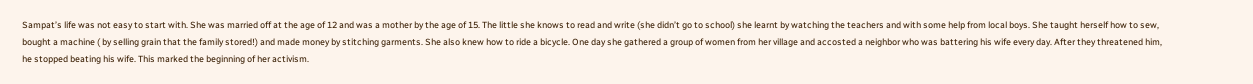Sampat’s life was not easy to start with. She was married off at the age of 12 and was a mother by the age of 15. The little she knows to read and write (she didn’t go to school) she learnt by watching the teachers and with some help from local boys. She taught herself how to sew, bought a machine ( by selling grain that the family stored!) and made money by stitching garments. She also knew how to ride a bicycle. One day she gathered a group of women from her village and accosted a neighbor who was battering his wife every day. After they threatened him, he stopped beating his wife. This marked the beginning of her activism.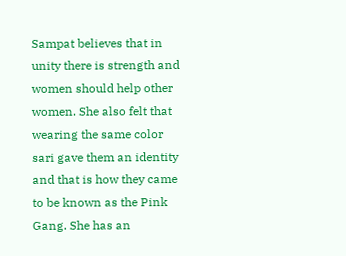Sampat believes that in unity there is strength and women should help other women. She also felt that wearing the same color sari gave them an identity and that is how they came to be known as the Pink Gang. She has an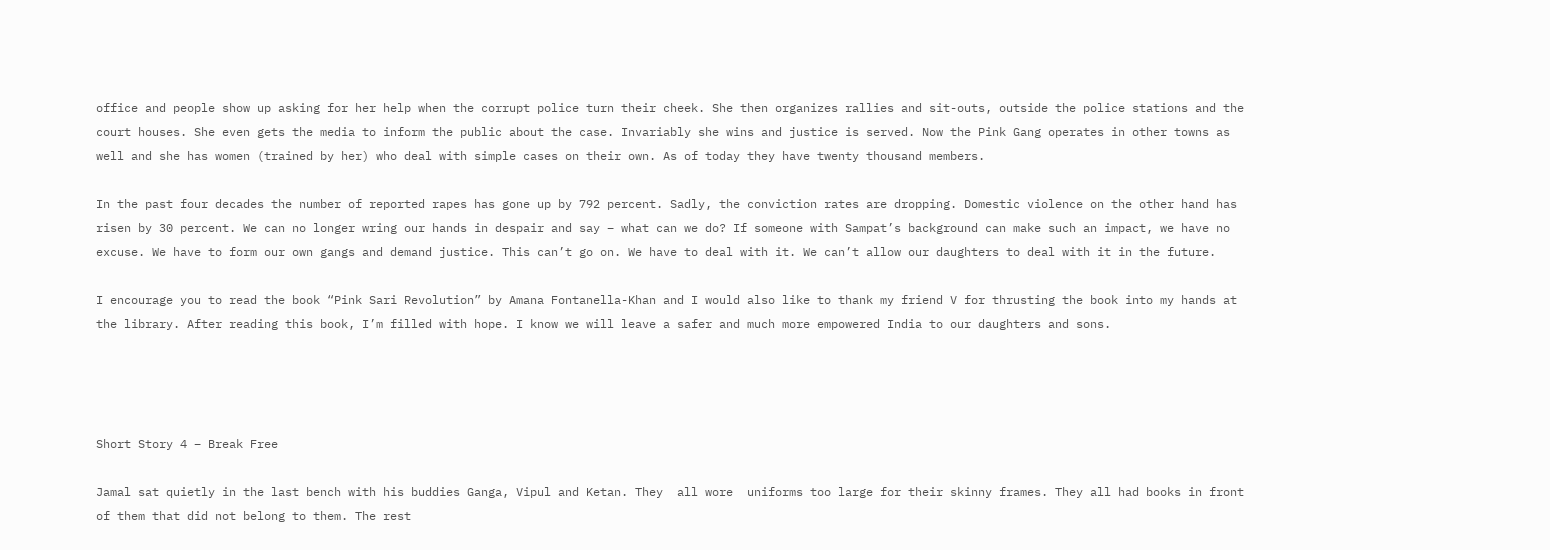office and people show up asking for her help when the corrupt police turn their cheek. She then organizes rallies and sit-outs, outside the police stations and the court houses. She even gets the media to inform the public about the case. Invariably she wins and justice is served. Now the Pink Gang operates in other towns as well and she has women (trained by her) who deal with simple cases on their own. As of today they have twenty thousand members.

In the past four decades the number of reported rapes has gone up by 792 percent. Sadly, the conviction rates are dropping. Domestic violence on the other hand has risen by 30 percent. We can no longer wring our hands in despair and say – what can we do? If someone with Sampat’s background can make such an impact, we have no excuse. We have to form our own gangs and demand justice. This can’t go on. We have to deal with it. We can’t allow our daughters to deal with it in the future.

I encourage you to read the book “Pink Sari Revolution” by Amana Fontanella-Khan and I would also like to thank my friend V for thrusting the book into my hands at the library. After reading this book, I’m filled with hope. I know we will leave a safer and much more empowered India to our daughters and sons.




Short Story 4 – Break Free

Jamal sat quietly in the last bench with his buddies Ganga, Vipul and Ketan. They  all wore  uniforms too large for their skinny frames. They all had books in front of them that did not belong to them. The rest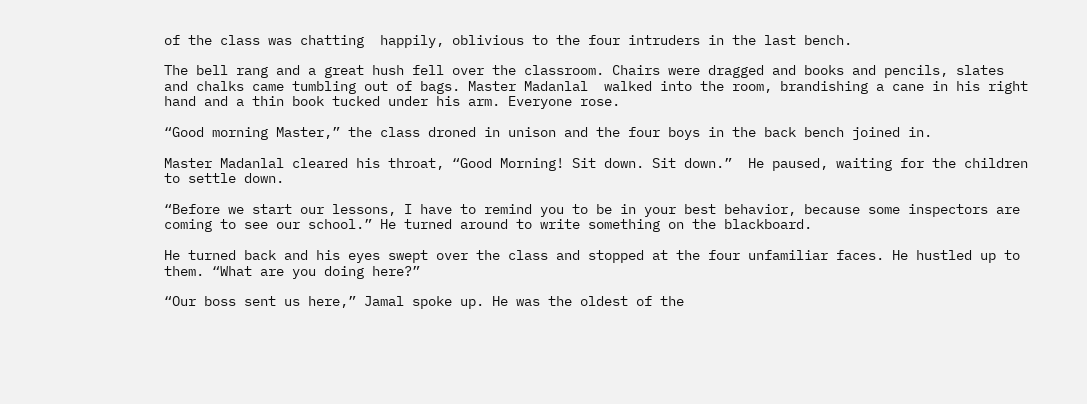of the class was chatting  happily, oblivious to the four intruders in the last bench.

The bell rang and a great hush fell over the classroom. Chairs were dragged and books and pencils, slates and chalks came tumbling out of bags. Master Madanlal  walked into the room, brandishing a cane in his right hand and a thin book tucked under his arm. Everyone rose.

“Good morning Master,” the class droned in unison and the four boys in the back bench joined in.

Master Madanlal cleared his throat, “Good Morning! Sit down. Sit down.”  He paused, waiting for the children to settle down.

“Before we start our lessons, I have to remind you to be in your best behavior, because some inspectors are coming to see our school.” He turned around to write something on the blackboard.

He turned back and his eyes swept over the class and stopped at the four unfamiliar faces. He hustled up to them. “What are you doing here?”

“Our boss sent us here,” Jamal spoke up. He was the oldest of the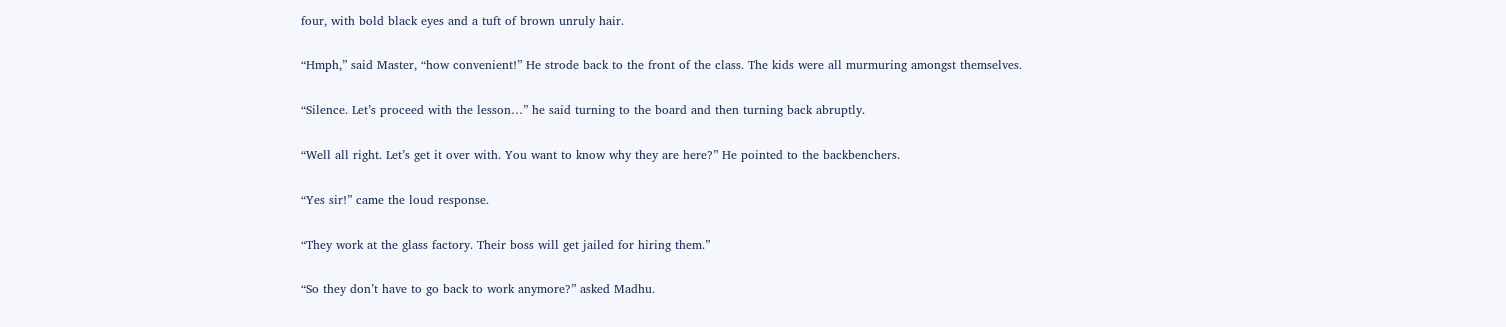four, with bold black eyes and a tuft of brown unruly hair.

“Hmph,” said Master, “how convenient!” He strode back to the front of the class. The kids were all murmuring amongst themselves.

“Silence. Let’s proceed with the lesson…” he said turning to the board and then turning back abruptly.

“Well all right. Let’s get it over with. You want to know why they are here?” He pointed to the backbenchers.

“Yes sir!” came the loud response.

“They work at the glass factory. Their boss will get jailed for hiring them.”

“So they don’t have to go back to work anymore?” asked Madhu.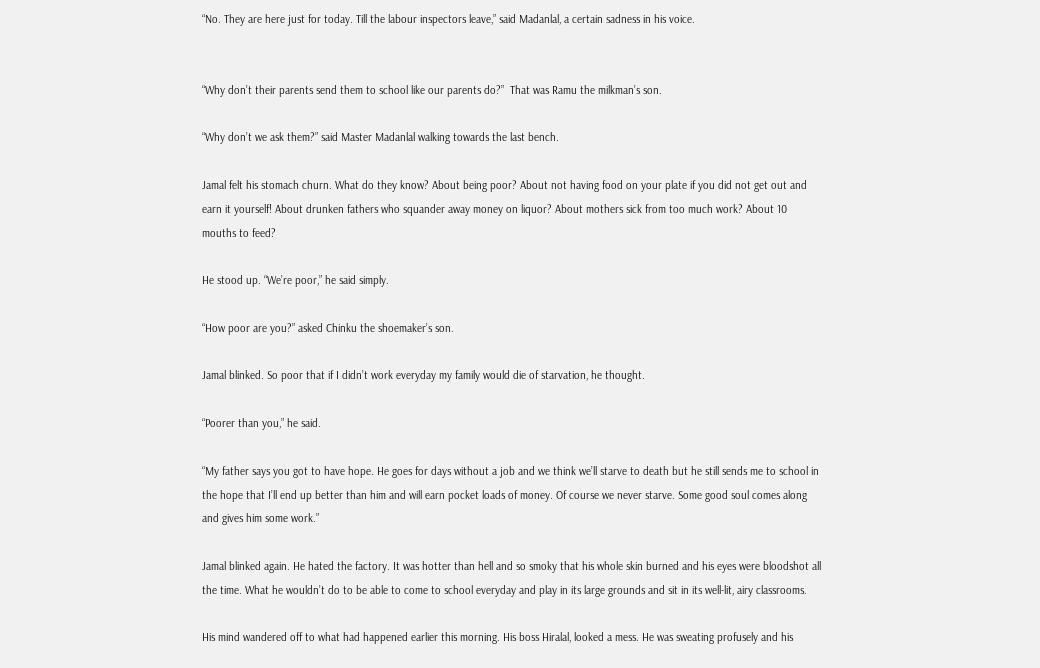“No. They are here just for today. Till the labour inspectors leave,” said Madanlal, a certain sadness in his voice.


“Why don’t their parents send them to school like our parents do?”  That was Ramu the milkman’s son.

“Why don’t we ask them?” said Master Madanlal walking towards the last bench.

Jamal felt his stomach churn. What do they know? About being poor? About not having food on your plate if you did not get out and earn it yourself! About drunken fathers who squander away money on liquor? About mothers sick from too much work? About 10 mouths to feed?

He stood up. “We’re poor,” he said simply.

“How poor are you?” asked Chinku the shoemaker’s son.

Jamal blinked. So poor that if I didn’t work everyday my family would die of starvation, he thought.

“Poorer than you,” he said.

“My father says you got to have hope. He goes for days without a job and we think we’ll starve to death but he still sends me to school in the hope that I’ll end up better than him and will earn pocket loads of money. Of course we never starve. Some good soul comes along and gives him some work.”

Jamal blinked again. He hated the factory. It was hotter than hell and so smoky that his whole skin burned and his eyes were bloodshot all the time. What he wouldn’t do to be able to come to school everyday and play in its large grounds and sit in its well-lit, airy classrooms.

His mind wandered off to what had happened earlier this morning. His boss Hiralal, looked a mess. He was sweating profusely and his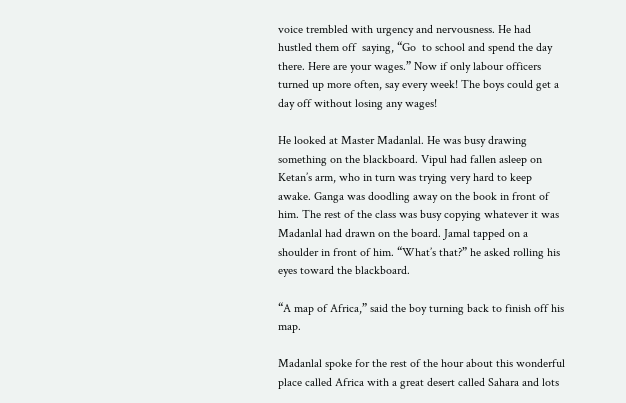voice trembled with urgency and nervousness. He had hustled them off  saying, “Go  to school and spend the day there. Here are your wages.” Now if only labour officers turned up more often, say every week! The boys could get a day off without losing any wages!

He looked at Master Madanlal. He was busy drawing something on the blackboard. Vipul had fallen asleep on Ketan’s arm, who in turn was trying very hard to keep awake. Ganga was doodling away on the book in front of him. The rest of the class was busy copying whatever it was Madanlal had drawn on the board. Jamal tapped on a shoulder in front of him. “What’s that?” he asked rolling his eyes toward the blackboard.

“A map of Africa,” said the boy turning back to finish off his map.

Madanlal spoke for the rest of the hour about this wonderful place called Africa with a great desert called Sahara and lots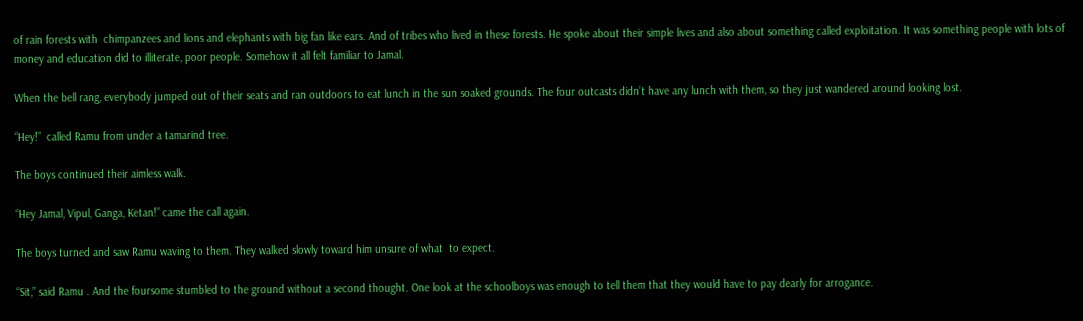of rain forests with  chimpanzees and lions and elephants with big fan like ears. And of tribes who lived in these forests. He spoke about their simple lives and also about something called exploitation. It was something people with lots of money and education did to illiterate, poor people. Somehow it all felt familiar to Jamal.

When the bell rang, everybody jumped out of their seats and ran outdoors to eat lunch in the sun soaked grounds. The four outcasts didn’t have any lunch with them, so they just wandered around looking lost.

“Hey!”  called Ramu from under a tamarind tree.

The boys continued their aimless walk.

“Hey Jamal, Vipul, Ganga, Ketan!” came the call again.

The boys turned and saw Ramu waving to them. They walked slowly toward him unsure of what  to expect.

“Sit,” said Ramu . And the foursome stumbled to the ground without a second thought. One look at the schoolboys was enough to tell them that they would have to pay dearly for arrogance.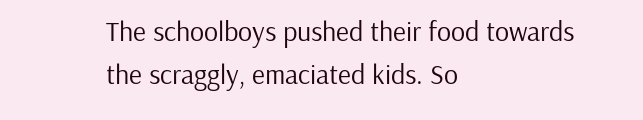The schoolboys pushed their food towards the scraggly, emaciated kids. So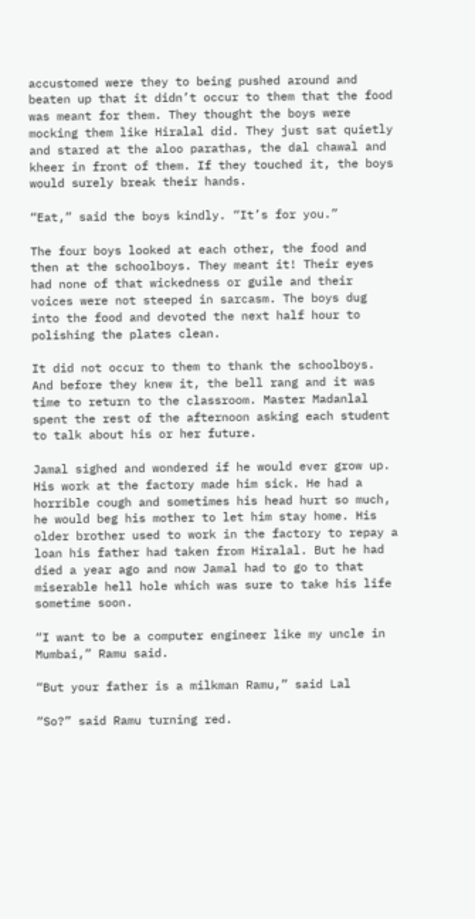accustomed were they to being pushed around and beaten up that it didn’t occur to them that the food was meant for them. They thought the boys were mocking them like Hiralal did. They just sat quietly and stared at the aloo parathas, the dal chawal and kheer in front of them. If they touched it, the boys would surely break their hands.

“Eat,” said the boys kindly. “It’s for you.”

The four boys looked at each other, the food and then at the schoolboys. They meant it! Their eyes had none of that wickedness or guile and their voices were not steeped in sarcasm. The boys dug into the food and devoted the next half hour to polishing the plates clean.

It did not occur to them to thank the schoolboys. And before they knew it, the bell rang and it was time to return to the classroom. Master Madanlal spent the rest of the afternoon asking each student to talk about his or her future.

Jamal sighed and wondered if he would ever grow up. His work at the factory made him sick. He had a horrible cough and sometimes his head hurt so much, he would beg his mother to let him stay home. His older brother used to work in the factory to repay a loan his father had taken from Hiralal. But he had died a year ago and now Jamal had to go to that miserable hell hole which was sure to take his life sometime soon.

“I want to be a computer engineer like my uncle in Mumbai,” Ramu said.

“But your father is a milkman Ramu,” said Lal

“So?” said Ramu turning red.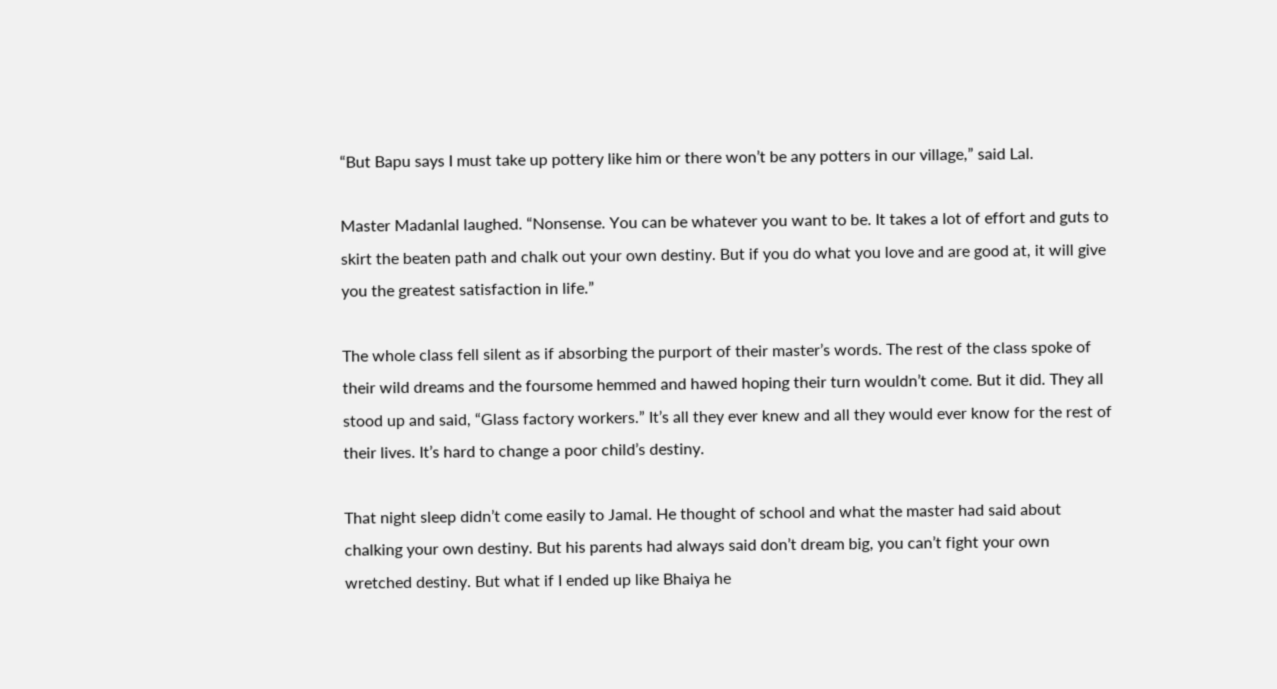“But Bapu says I must take up pottery like him or there won’t be any potters in our village,” said Lal.

Master Madanlal laughed. “Nonsense. You can be whatever you want to be. It takes a lot of effort and guts to skirt the beaten path and chalk out your own destiny. But if you do what you love and are good at, it will give you the greatest satisfaction in life.”

The whole class fell silent as if absorbing the purport of their master’s words. The rest of the class spoke of their wild dreams and the foursome hemmed and hawed hoping their turn wouldn’t come. But it did. They all stood up and said, “Glass factory workers.” It’s all they ever knew and all they would ever know for the rest of their lives. It’s hard to change a poor child’s destiny.

That night sleep didn’t come easily to Jamal. He thought of school and what the master had said about chalking your own destiny. But his parents had always said don’t dream big, you can’t fight your own wretched destiny. But what if I ended up like Bhaiya he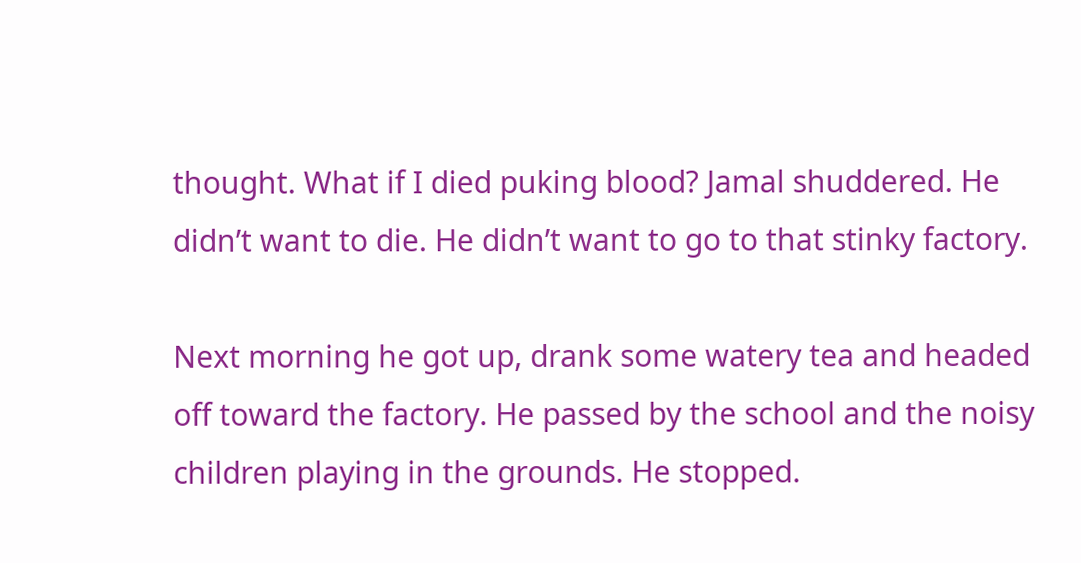thought. What if I died puking blood? Jamal shuddered. He didn’t want to die. He didn’t want to go to that stinky factory.

Next morning he got up, drank some watery tea and headed off toward the factory. He passed by the school and the noisy children playing in the grounds. He stopped.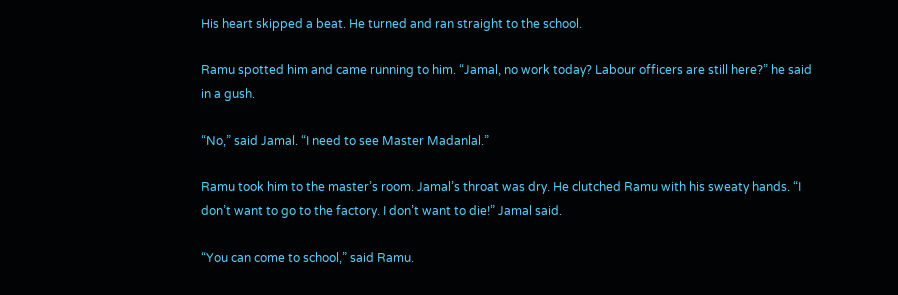His heart skipped a beat. He turned and ran straight to the school.

Ramu spotted him and came running to him. “Jamal, no work today? Labour officers are still here?” he said in a gush.

“No,” said Jamal. “I need to see Master Madanlal.”

Ramu took him to the master’s room. Jamal’s throat was dry. He clutched Ramu with his sweaty hands. “I don’t want to go to the factory. I don’t want to die!” Jamal said.

“You can come to school,” said Ramu.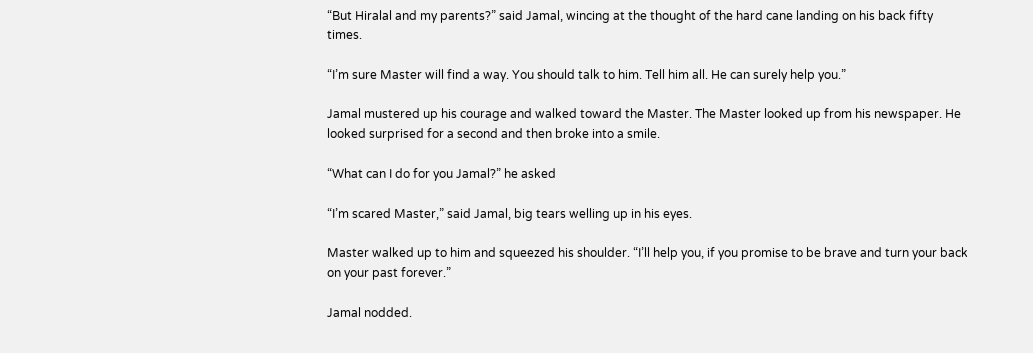“But Hiralal and my parents?” said Jamal, wincing at the thought of the hard cane landing on his back fifty times.

“I’m sure Master will find a way. You should talk to him. Tell him all. He can surely help you.”

Jamal mustered up his courage and walked toward the Master. The Master looked up from his newspaper. He looked surprised for a second and then broke into a smile.

“What can I do for you Jamal?” he asked

“I’m scared Master,” said Jamal, big tears welling up in his eyes.

Master walked up to him and squeezed his shoulder. “I’ll help you, if you promise to be brave and turn your back on your past forever.”

Jamal nodded.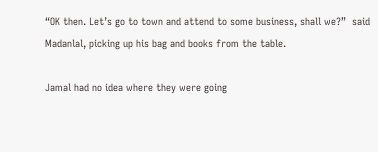“OK then. Let’s go to town and attend to some business, shall we?”  said Madanlal, picking up his bag and books from the table.

Jamal had no idea where they were going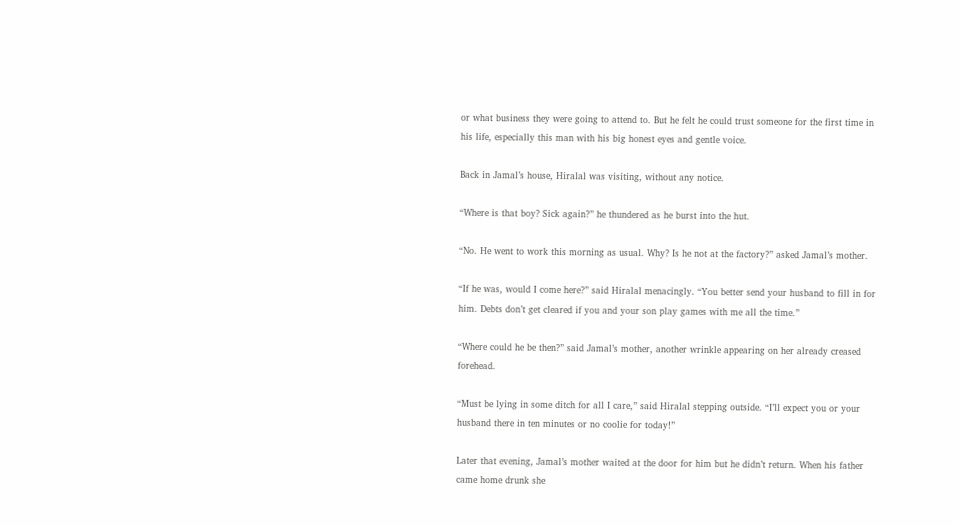or what business they were going to attend to. But he felt he could trust someone for the first time in his life, especially this man with his big honest eyes and gentle voice.

Back in Jamal’s house, Hiralal was visiting, without any notice.

“Where is that boy? Sick again?” he thundered as he burst into the hut.

“No. He went to work this morning as usual. Why? Is he not at the factory?” asked Jamal’s mother.

“If he was, would I come here?” said Hiralal menacingly. “You better send your husband to fill in for him. Debts don’t get cleared if you and your son play games with me all the time.”

“Where could he be then?” said Jamal’s mother, another wrinkle appearing on her already creased forehead.

“Must be lying in some ditch for all I care,” said Hiralal stepping outside. “I’ll expect you or your husband there in ten minutes or no coolie for today!”

Later that evening, Jamal’s mother waited at the door for him but he didn’t return. When his father came home drunk she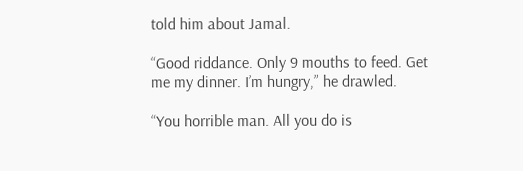told him about Jamal.

“Good riddance. Only 9 mouths to feed. Get me my dinner. I’m hungry,” he drawled.

“You horrible man. All you do is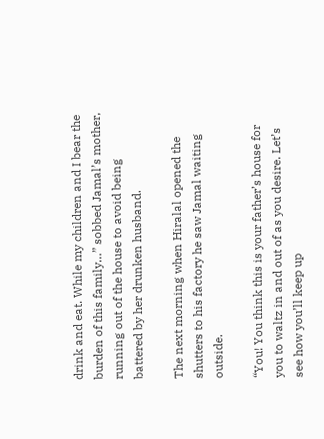drink and eat. While my children and I bear the burden of this family…” sobbed Jamal’s mother, running out of the house to avoid being battered by her drunken husband.

The next morning when Hiralal opened the shutters to his factory he saw Jamal waiting outside.

“You! You think this is your father’s house for you to waltz in and out of as you desire. Let’s see how you’ll keep up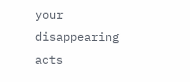your disappearing acts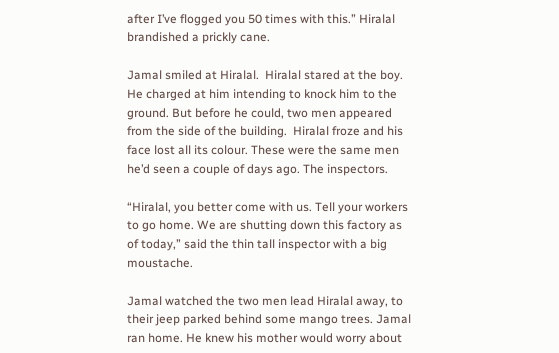after I’ve flogged you 50 times with this.” Hiralal brandished a prickly cane.

Jamal smiled at Hiralal.  Hiralal stared at the boy. He charged at him intending to knock him to the ground. But before he could, two men appeared from the side of the building.  Hiralal froze and his face lost all its colour. These were the same men he’d seen a couple of days ago. The inspectors.

“Hiralal, you better come with us. Tell your workers to go home. We are shutting down this factory as of today,” said the thin tall inspector with a big moustache.

Jamal watched the two men lead Hiralal away, to their jeep parked behind some mango trees. Jamal ran home. He knew his mother would worry about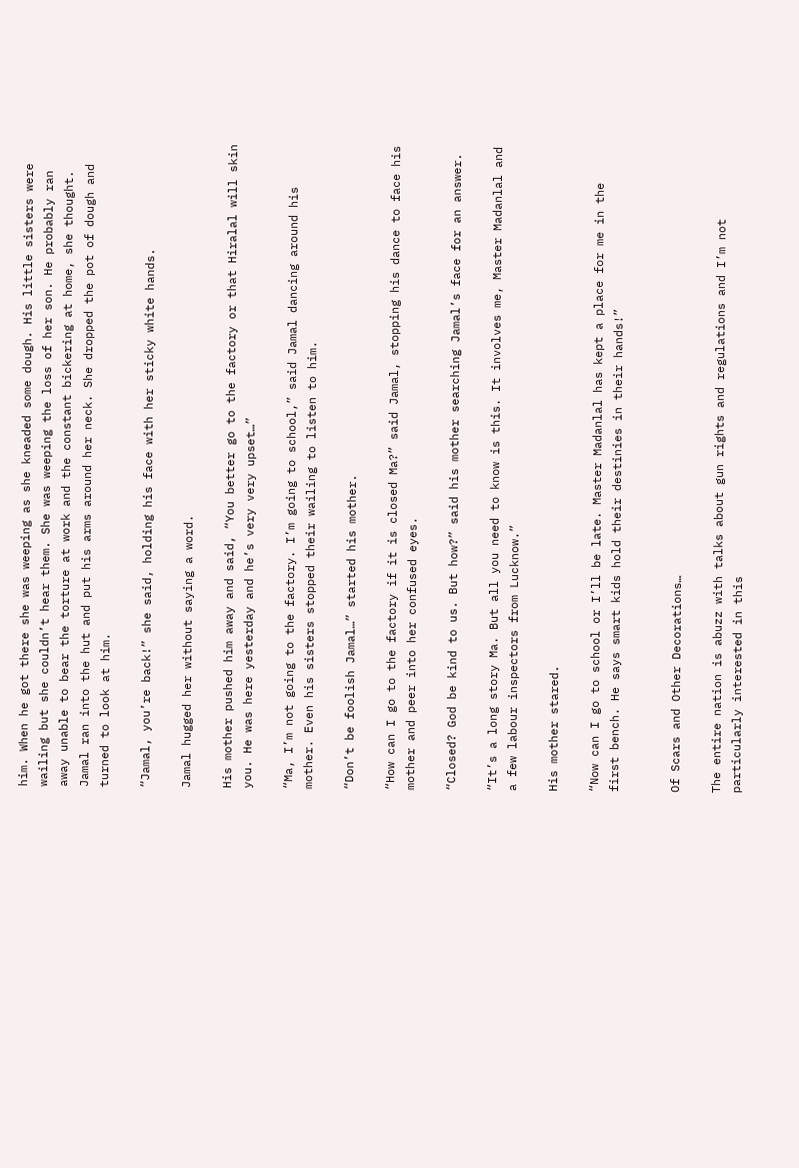him. When he got there she was weeping as she kneaded some dough. His little sisters were wailing but she couldn’t hear them. She was weeping the loss of her son. He probably ran away unable to bear the torture at work and the constant bickering at home, she thought. Jamal ran into the hut and put his arms around her neck. She dropped the pot of dough and turned to look at him.

“Jamal, you’re back!” she said, holding his face with her sticky white hands.

Jamal hugged her without saying a word.

His mother pushed him away and said, “You better go to the factory or that Hiralal will skin you. He was here yesterday and he’s very very upset…”

“Ma, I’m not going to the factory. I’m going to school,” said Jamal dancing around his mother. Even his sisters stopped their wailing to listen to him.

“Don’t be foolish Jamal…” started his mother.

“How can I go to the factory if it is closed Ma?” said Jamal, stopping his dance to face his mother and peer into her confused eyes.

“Closed? God be kind to us. But how?” said his mother searching Jamal’s face for an answer.

“It’s a long story Ma. But all you need to know is this. It involves me, Master Madanlal and a few labour inspectors from Lucknow.”

His mother stared.

“Now can I go to school or I’ll be late. Master Madanlal has kept a place for me in the first bench. He says smart kids hold their destinies in their hands!”


Of Scars and Other Decorations…

The entire nation is abuzz with talks about gun rights and regulations and I’m not particularly interested in this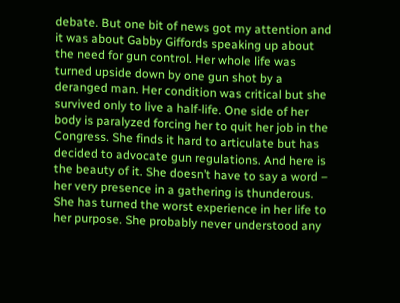debate. But one bit of news got my attention and it was about Gabby Giffords speaking up about the need for gun control. Her whole life was turned upside down by one gun shot by a deranged man. Her condition was critical but she survived only to live a half-life. One side of her body is paralyzed forcing her to quit her job in the Congress. She finds it hard to articulate but has decided to advocate gun regulations. And here is the beauty of it. She doesn’t have to say a word – her very presence in a gathering is thunderous. She has turned the worst experience in her life to her purpose. She probably never understood any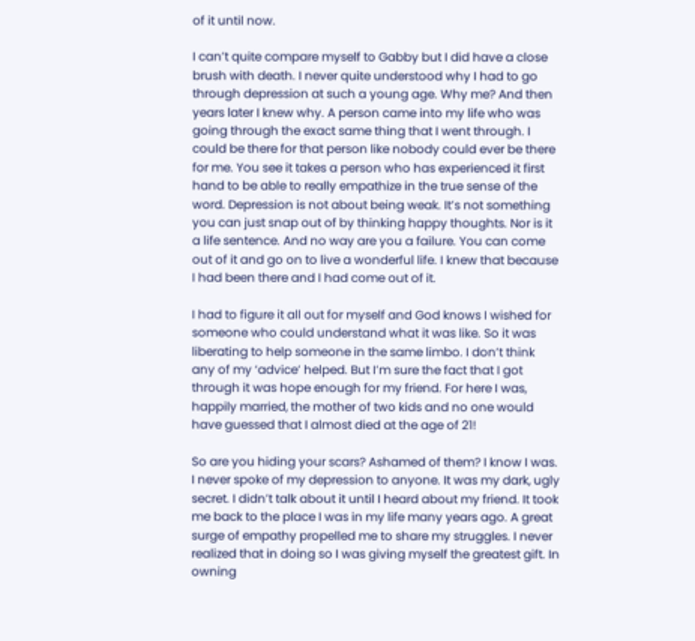of it until now.

I can’t quite compare myself to Gabby but I did have a close brush with death. I never quite understood why I had to go through depression at such a young age. Why me? And then years later I knew why. A person came into my life who was going through the exact same thing that I went through. I could be there for that person like nobody could ever be there for me. You see it takes a person who has experienced it first hand to be able to really empathize in the true sense of the word. Depression is not about being weak. It’s not something you can just snap out of by thinking happy thoughts. Nor is it a life sentence. And no way are you a failure. You can come out of it and go on to live a wonderful life. I knew that because I had been there and I had come out of it.

I had to figure it all out for myself and God knows I wished for someone who could understand what it was like. So it was liberating to help someone in the same limbo. I don’t think any of my ‘advice’ helped. But I’m sure the fact that I got through it was hope enough for my friend. For here I was, happily married, the mother of two kids and no one would have guessed that I almost died at the age of 21!

So are you hiding your scars? Ashamed of them? I know I was. I never spoke of my depression to anyone. It was my dark, ugly secret. I didn’t talk about it until I heard about my friend. It took me back to the place I was in my life many years ago. A great surge of empathy propelled me to share my struggles. I never realized that in doing so I was giving myself the greatest gift. In owning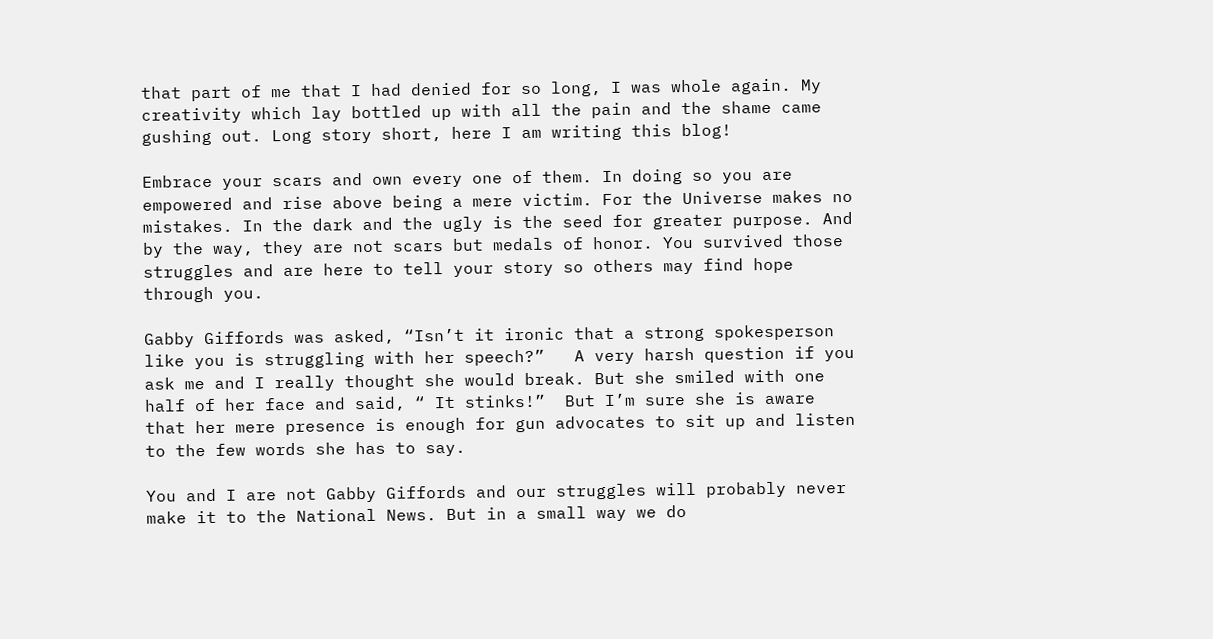that part of me that I had denied for so long, I was whole again. My creativity which lay bottled up with all the pain and the shame came gushing out. Long story short, here I am writing this blog!

Embrace your scars and own every one of them. In doing so you are empowered and rise above being a mere victim. For the Universe makes no mistakes. In the dark and the ugly is the seed for greater purpose. And by the way, they are not scars but medals of honor. You survived those struggles and are here to tell your story so others may find hope through you.

Gabby Giffords was asked, “Isn’t it ironic that a strong spokesperson like you is struggling with her speech?”   A very harsh question if you ask me and I really thought she would break. But she smiled with one half of her face and said, “ It stinks!”  But I’m sure she is aware that her mere presence is enough for gun advocates to sit up and listen to the few words she has to say.

You and I are not Gabby Giffords and our struggles will probably never make it to the National News. But in a small way we do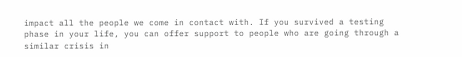impact all the people we come in contact with. If you survived a testing phase in your life, you can offer support to people who are going through a similar crisis in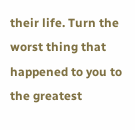their life. Turn the worst thing that happened to you to the greatest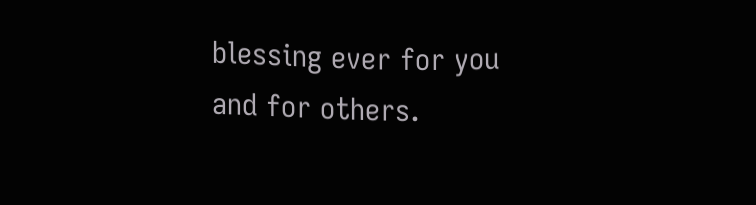blessing ever for you and for others.